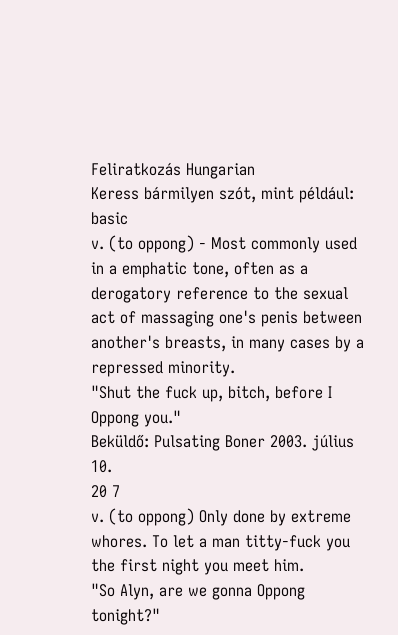Feliratkozás Hungarian
Keress bármilyen szót, mint például: basic
v. (to oppong) - Most commonly used in a emphatic tone, often as a derogatory reference to the sexual act of massaging one's penis between another's breasts, in many cases by a repressed minority.
"Shut the fuck up, bitch, before I Oppong you."
Beküldő: Pulsating Boner 2003. július 10.
20 7
v. (to oppong) Only done by extreme whores. To let a man titty-fuck you the first night you meet him.
"So Alyn, are we gonna Oppong tonight?"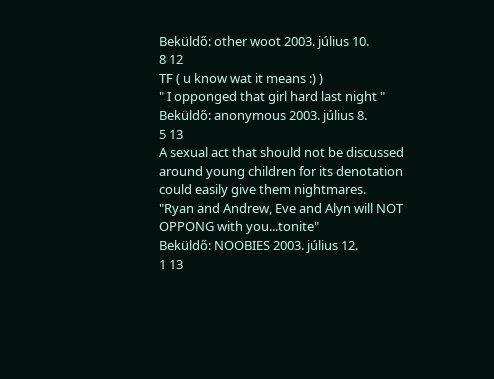Beküldő: other woot 2003. július 10.
8 12
TF ( u know wat it means :) )
" I opponged that girl hard last night "
Beküldő: anonymous 2003. július 8.
5 13
A sexual act that should not be discussed around young children for its denotation could easily give them nightmares.
"Ryan and Andrew, Eve and Alyn will NOT OPPONG with you...tonite"
Beküldő: NOOBIES 2003. július 12.
1 13